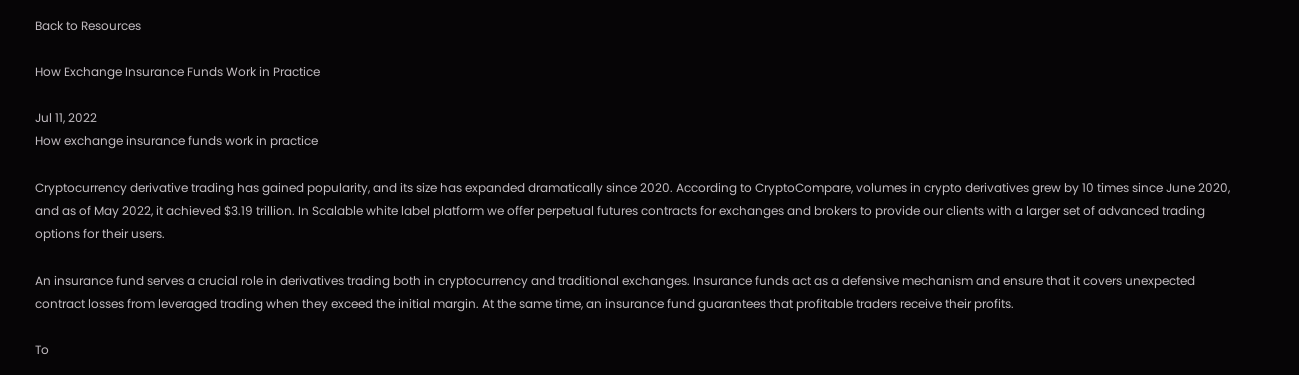Back to Resources

How Exchange Insurance Funds Work in Practice

Jul 11, 2022
How exchange insurance funds work in practice

Cryptocurrency derivative trading has gained popularity, and its size has expanded dramatically since 2020. According to CryptoCompare, volumes in crypto derivatives grew by 10 times since June 2020, and as of May 2022, it achieved $3.19 trillion. In Scalable white label platform we offer perpetual futures contracts for exchanges and brokers to provide our clients with a larger set of advanced trading options for their users.

An insurance fund serves a crucial role in derivatives trading both in cryptocurrency and traditional exchanges. Insurance funds act as a defensive mechanism and ensure that it covers unexpected contract losses from leveraged trading when they exceed the initial margin. At the same time, an insurance fund guarantees that profitable traders receive their profits.

To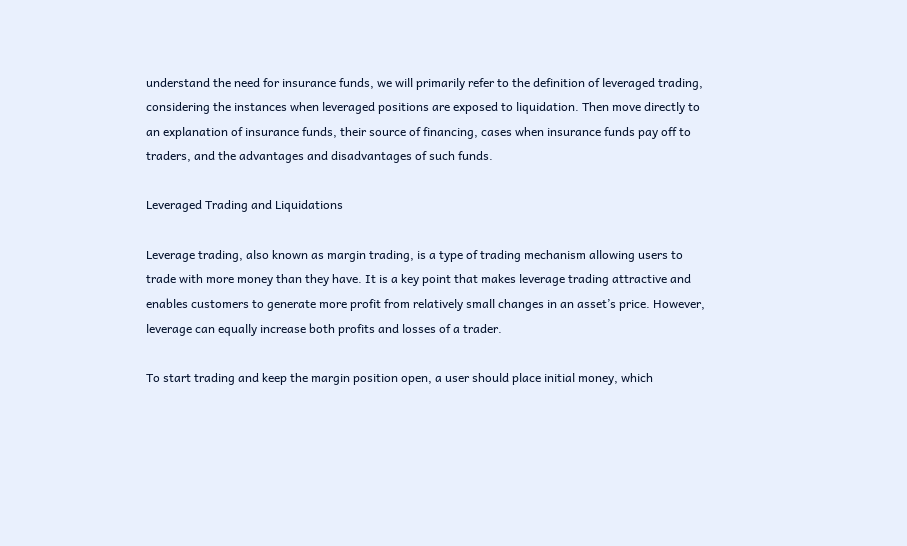understand the need for insurance funds, we will primarily refer to the definition of leveraged trading, considering the instances when leveraged positions are exposed to liquidation. Then move directly to an explanation of insurance funds, their source of financing, cases when insurance funds pay off to traders, and the advantages and disadvantages of such funds.

Leveraged Trading and Liquidations

Leverage trading, also known as margin trading, is a type of trading mechanism allowing users to trade with more money than they have. It is a key point that makes leverage trading attractive and enables customers to generate more profit from relatively small changes in an asset’s price. However, leverage can equally increase both profits and losses of a trader.

To start trading and keep the margin position open, a user should place initial money, which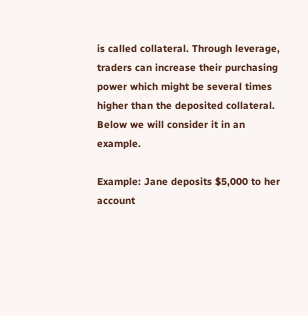is called collateral. Through leverage, traders can increase their purchasing power which might be several times higher than the deposited collateral. Below we will consider it in an example.

Example: Jane deposits $5,000 to her account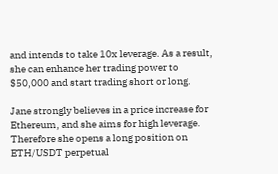and intends to take 10x leverage. As a result, she can enhance her trading power to $50,000 and start trading short or long.

Jane strongly believes in a price increase for Ethereum, and she aims for high leverage. Therefore she opens a long position on ETH/USDT perpetual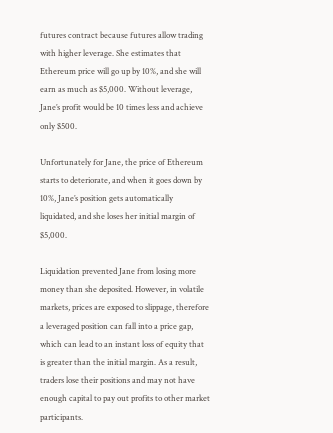futures contract because futures allow trading with higher leverage. She estimates that Ethereum price will go up by 10%, and she will earn as much as $5,000. Without leverage, Jane’s profit would be 10 times less and achieve only $500.

Unfortunately for Jane, the price of Ethereum starts to deteriorate, and when it goes down by 10%, Jane’s position gets automatically liquidated, and she loses her initial margin of $5,000.

Liquidation prevented Jane from losing more money than she deposited. However, in volatile markets, prices are exposed to slippage, therefore a leveraged position can fall into a price gap, which can lead to an instant loss of equity that is greater than the initial margin. As a result, traders lose their positions and may not have enough capital to pay out profits to other market participants.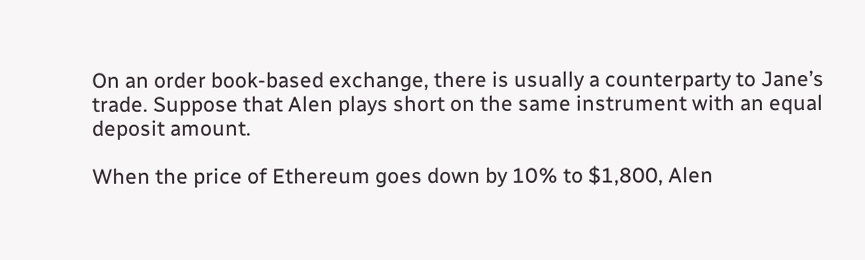On an order book-based exchange, there is usually a counterparty to Jane’s trade. Suppose that Alen plays short on the same instrument with an equal deposit amount.

When the price of Ethereum goes down by 10% to $1,800, Alen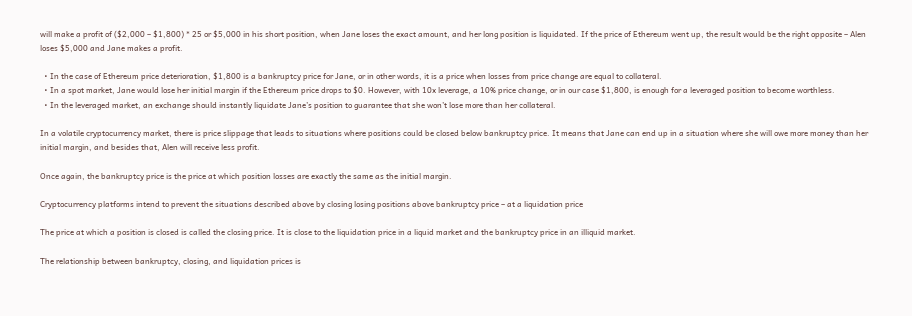will make a profit of ($2,000 – $1,800) * 25 or $5,000 in his short position, when Jane loses the exact amount, and her long position is liquidated. If the price of Ethereum went up, the result would be the right opposite – Alen loses $5,000 and Jane makes a profit.

  • In the case of Ethereum price deterioration, $1,800 is a bankruptcy price for Jane, or in other words, it is a price when losses from price change are equal to collateral.
  • In a spot market, Jane would lose her initial margin if the Ethereum price drops to $0. However, with 10x leverage, a 10% price change, or in our case $1,800, is enough for a leveraged position to become worthless.
  • In the leveraged market, an exchange should instantly liquidate Jane’s position to guarantee that she won’t lose more than her collateral.

In a volatile cryptocurrency market, there is price slippage that leads to situations where positions could be closed below bankruptcy price. It means that Jane can end up in a situation where she will owe more money than her initial margin, and besides that, Alen will receive less profit.

Once again, the bankruptcy price is the price at which position losses are exactly the same as the initial margin.

Cryptocurrency platforms intend to prevent the situations described above by closing losing positions above bankruptcy price – at a liquidation price

The price at which a position is closed is called the closing price. It is close to the liquidation price in a liquid market and the bankruptcy price in an illiquid market.

The relationship between bankruptcy, closing, and liquidation prices is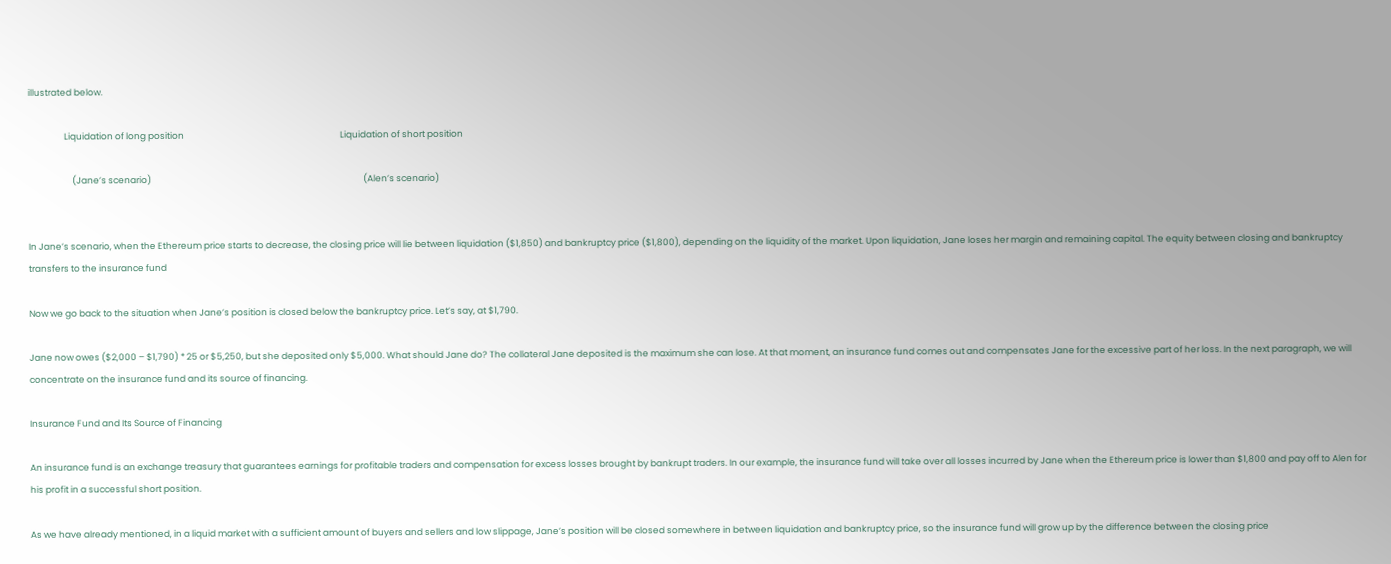illustrated below.

                  Liquidation of long position                                                                              Liquidation of short position

                      (Jane’s scenario)                                                                                                          (Alen’s scenario)


In Jane’s scenario, when the Ethereum price starts to decrease, the closing price will lie between liquidation ($1,850) and bankruptcy price ($1,800), depending on the liquidity of the market. Upon liquidation, Jane loses her margin and remaining capital. The equity between closing and bankruptcy transfers to the insurance fund

Now we go back to the situation when Jane’s position is closed below the bankruptcy price. Let’s say, at $1,790.

Jane now owes ($2,000 – $1,790) * 25 or $5,250, but she deposited only $5,000. What should Jane do? The collateral Jane deposited is the maximum she can lose. At that moment, an insurance fund comes out and compensates Jane for the excessive part of her loss. In the next paragraph, we will concentrate on the insurance fund and its source of financing.

Insurance Fund and Its Source of Financing

An insurance fund is an exchange treasury that guarantees earnings for profitable traders and compensation for excess losses brought by bankrupt traders. In our example, the insurance fund will take over all losses incurred by Jane when the Ethereum price is lower than $1,800 and pay off to Alen for his profit in a successful short position.

As we have already mentioned, in a liquid market with a sufficient amount of buyers and sellers and low slippage, Jane’s position will be closed somewhere in between liquidation and bankruptcy price, so the insurance fund will grow up by the difference between the closing price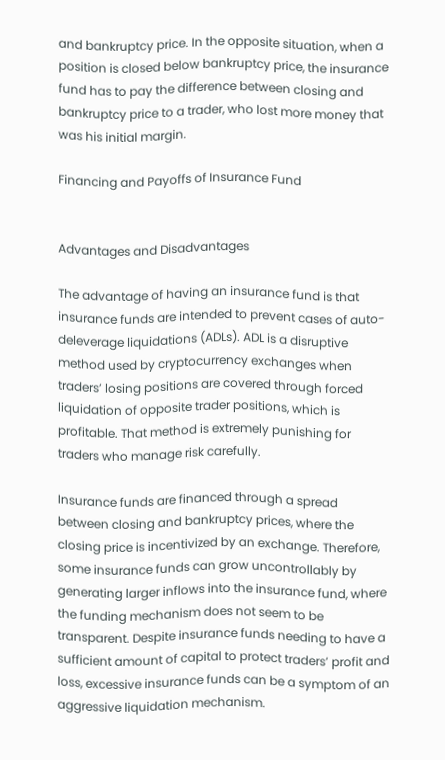and bankruptcy price. In the opposite situation, when a position is closed below bankruptcy price, the insurance fund has to pay the difference between closing and bankruptcy price to a trader, who lost more money that was his initial margin.

Financing and Payoffs of Insurance Fund


Advantages and Disadvantages

The advantage of having an insurance fund is that insurance funds are intended to prevent cases of auto-deleverage liquidations (ADLs). ADL is a disruptive method used by cryptocurrency exchanges when traders’ losing positions are covered through forced liquidation of opposite trader positions, which is profitable. That method is extremely punishing for traders who manage risk carefully.

Insurance funds are financed through a spread between closing and bankruptcy prices, where the closing price is incentivized by an exchange. Therefore, some insurance funds can grow uncontrollably by generating larger inflows into the insurance fund, where the funding mechanism does not seem to be transparent. Despite insurance funds needing to have a sufficient amount of capital to protect traders’ profit and loss, excessive insurance funds can be a symptom of an aggressive liquidation mechanism.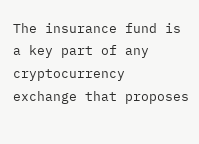The insurance fund is a key part of any cryptocurrency exchange that proposes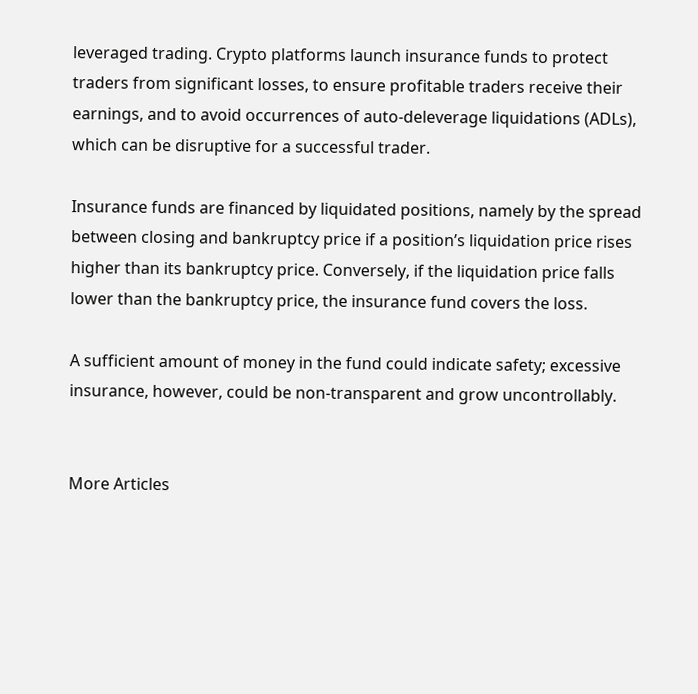leveraged trading. Crypto platforms launch insurance funds to protect traders from significant losses, to ensure profitable traders receive their earnings, and to avoid occurrences of auto-deleverage liquidations (ADLs), which can be disruptive for a successful trader.

Insurance funds are financed by liquidated positions, namely by the spread between closing and bankruptcy price if a position’s liquidation price rises higher than its bankruptcy price. Conversely, if the liquidation price falls lower than the bankruptcy price, the insurance fund covers the loss.

A sufficient amount of money in the fund could indicate safety; excessive insurance, however, could be non-transparent and grow uncontrollably.


More Articles